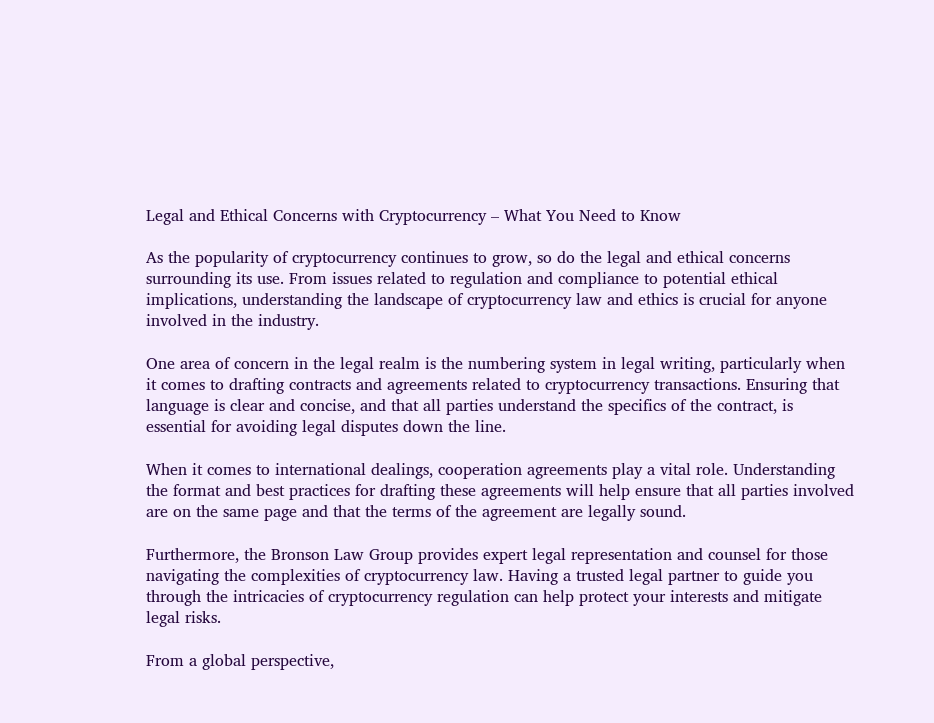Legal and Ethical Concerns with Cryptocurrency – What You Need to Know

As the popularity of cryptocurrency continues to grow, so do the legal and ethical concerns surrounding its use. From issues related to regulation and compliance to potential ethical implications, understanding the landscape of cryptocurrency law and ethics is crucial for anyone involved in the industry.

One area of concern in the legal realm is the numbering system in legal writing, particularly when it comes to drafting contracts and agreements related to cryptocurrency transactions. Ensuring that language is clear and concise, and that all parties understand the specifics of the contract, is essential for avoiding legal disputes down the line.

When it comes to international dealings, cooperation agreements play a vital role. Understanding the format and best practices for drafting these agreements will help ensure that all parties involved are on the same page and that the terms of the agreement are legally sound.

Furthermore, the Bronson Law Group provides expert legal representation and counsel for those navigating the complexities of cryptocurrency law. Having a trusted legal partner to guide you through the intricacies of cryptocurrency regulation can help protect your interests and mitigate legal risks.

From a global perspective,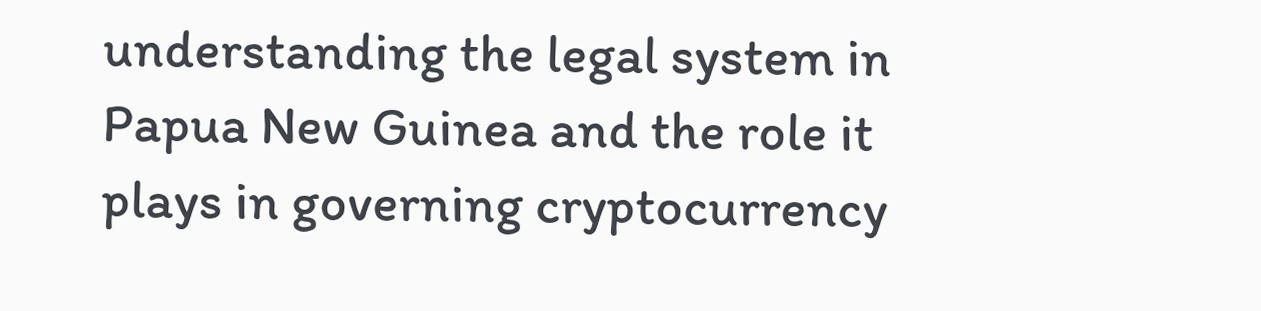understanding the legal system in Papua New Guinea and the role it plays in governing cryptocurrency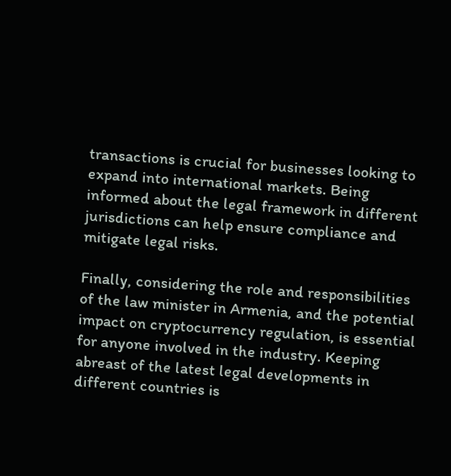transactions is crucial for businesses looking to expand into international markets. Being informed about the legal framework in different jurisdictions can help ensure compliance and mitigate legal risks.

Finally, considering the role and responsibilities of the law minister in Armenia, and the potential impact on cryptocurrency regulation, is essential for anyone involved in the industry. Keeping abreast of the latest legal developments in different countries is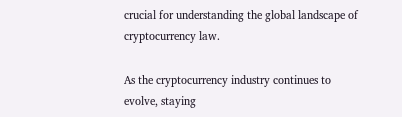crucial for understanding the global landscape of cryptocurrency law.

As the cryptocurrency industry continues to evolve, staying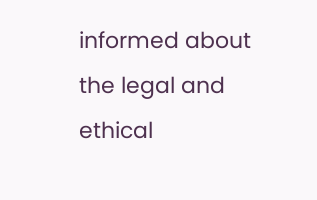informed about the legal and ethical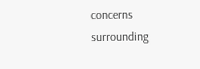concerns surrounding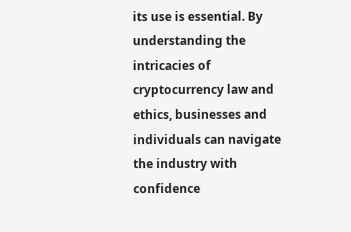its use is essential. By understanding the intricacies of cryptocurrency law and ethics, businesses and individuals can navigate the industry with confidence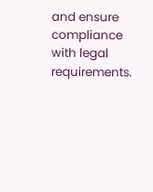and ensure compliance with legal requirements.